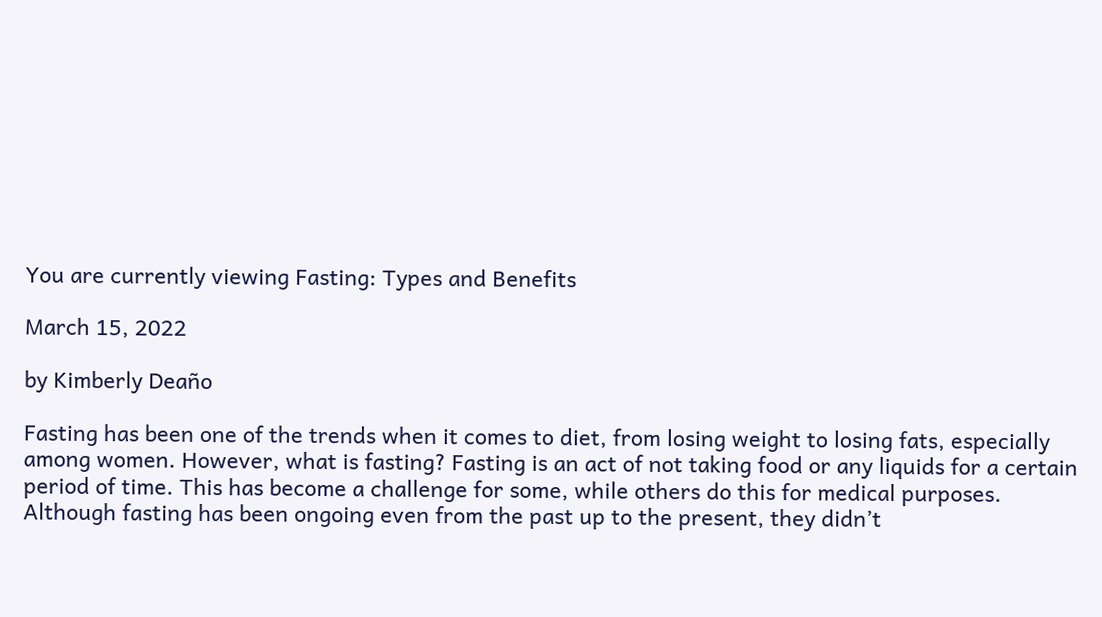You are currently viewing Fasting: Types and Benefits

March 15, 2022

by Kimberly Deaño

Fasting has been one of the trends when it comes to diet, from losing weight to losing fats, especially among women. However, what is fasting? Fasting is an act of not taking food or any liquids for a certain period of time. This has become a challenge for some, while others do this for medical purposes. Although fasting has been ongoing even from the past up to the present, they didn’t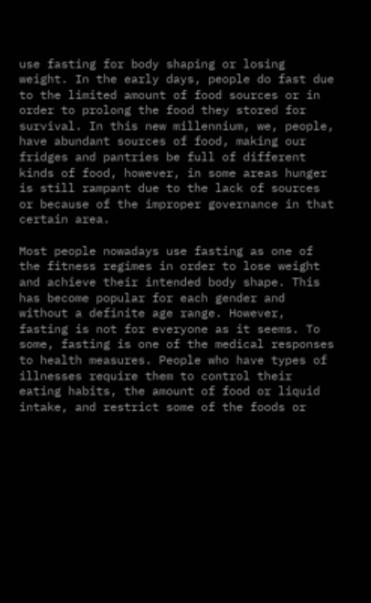use fasting for body shaping or losing weight. In the early days, people do fast due to the limited amount of food sources or in order to prolong the food they stored for survival. In this new millennium, we, people, have abundant sources of food, making our fridges and pantries be full of different kinds of food, however, in some areas hunger is still rampant due to the lack of sources or because of the improper governance in that certain area.

Most people nowadays use fasting as one of the fitness regimes in order to lose weight and achieve their intended body shape. This has become popular for each gender and without a definite age range. However, fasting is not for everyone as it seems. To some, fasting is one of the medical responses to health measures. People who have types of illnesses require them to control their eating habits, the amount of food or liquid intake, and restrict some of the foods or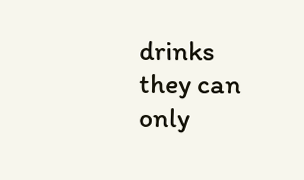drinks they can only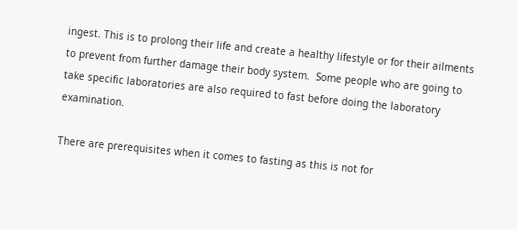ingest. This is to prolong their life and create a healthy lifestyle or for their ailments to prevent from further damage their body system.  Some people who are going to take specific laboratories are also required to fast before doing the laboratory examination.

There are prerequisites when it comes to fasting as this is not for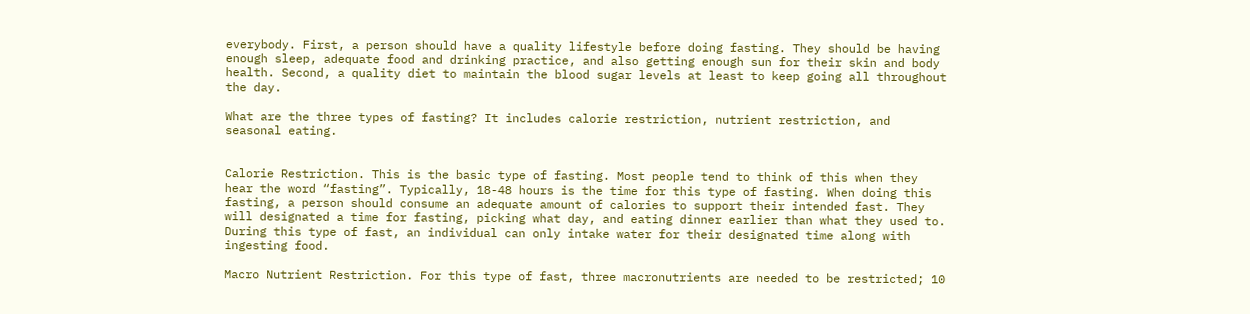everybody. First, a person should have a quality lifestyle before doing fasting. They should be having enough sleep, adequate food and drinking practice, and also getting enough sun for their skin and body health. Second, a quality diet to maintain the blood sugar levels at least to keep going all throughout the day.

What are the three types of fasting? It includes calorie restriction, nutrient restriction, and seasonal eating.


Calorie Restriction. This is the basic type of fasting. Most people tend to think of this when they hear the word “fasting”. Typically, 18-48 hours is the time for this type of fasting. When doing this fasting, a person should consume an adequate amount of calories to support their intended fast. They will designated a time for fasting, picking what day, and eating dinner earlier than what they used to. During this type of fast, an individual can only intake water for their designated time along with ingesting food.

Macro Nutrient Restriction. For this type of fast, three macronutrients are needed to be restricted; 10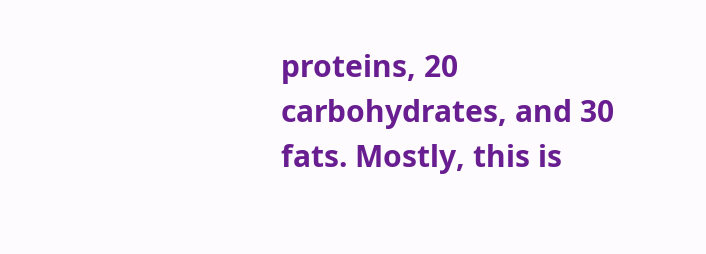proteins, 20 carbohydrates, and 30 fats. Mostly, this is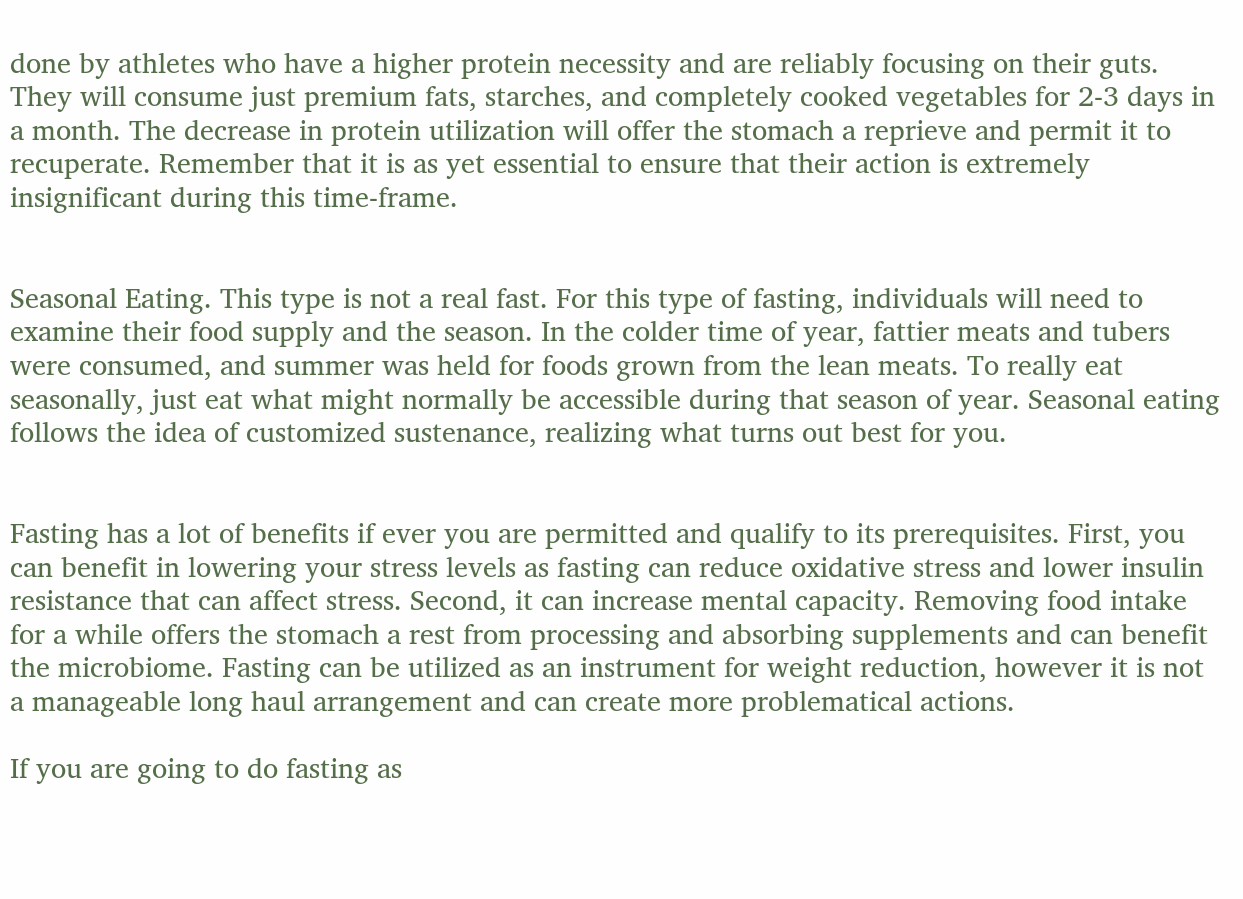done by athletes who have a higher protein necessity and are reliably focusing on their guts. They will consume just premium fats, starches, and completely cooked vegetables for 2-3 days in a month. The decrease in protein utilization will offer the stomach a reprieve and permit it to recuperate. Remember that it is as yet essential to ensure that their action is extremely insignificant during this time-frame.


Seasonal Eating. This type is not a real fast. For this type of fasting, individuals will need to examine their food supply and the season. In the colder time of year, fattier meats and tubers were consumed, and summer was held for foods grown from the lean meats. To really eat seasonally, just eat what might normally be accessible during that season of year. Seasonal eating follows the idea of customized sustenance, realizing what turns out best for you.


Fasting has a lot of benefits if ever you are permitted and qualify to its prerequisites. First, you can benefit in lowering your stress levels as fasting can reduce oxidative stress and lower insulin resistance that can affect stress. Second, it can increase mental capacity. Removing food intake for a while offers the stomach a rest from processing and absorbing supplements and can benefit the microbiome. Fasting can be utilized as an instrument for weight reduction, however it is not a manageable long haul arrangement and can create more problematical actions.

If you are going to do fasting as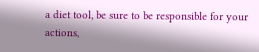a diet tool, be sure to be responsible for your actions,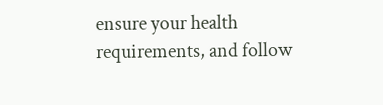ensure your health requirements, and follow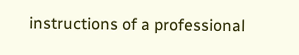instructions of a professional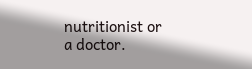nutritionist or a doctor.